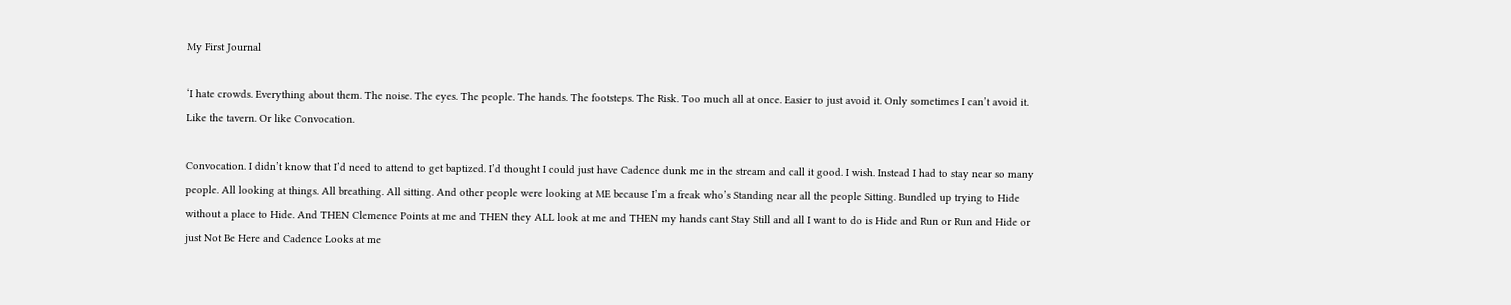My First Journal

‘I hate crowds. Everything about them. The noise. The eyes. The people. The hands. The footsteps. The Risk. Too much all at once. Easier to just avoid it. Only sometimes I can’t avoid it. Like the tavern. Or like Convocation.

Convocation. I didn’t know that I’d need to attend to get baptized. I’d thought I could just have Cadence dunk me in the stream and call it good. I wish. Instead I had to stay near so many people. All looking at things. All breathing. All sitting. And other people were looking at ME because I’m a freak who’s Standing near all the people Sitting. Bundled up trying to Hide without a place to Hide. And THEN Clemence Points at me and THEN they ALL look at me and THEN my hands cant Stay Still and all I want to do is Hide and Run or Run and Hide or just Not Be Here and Cadence Looks at me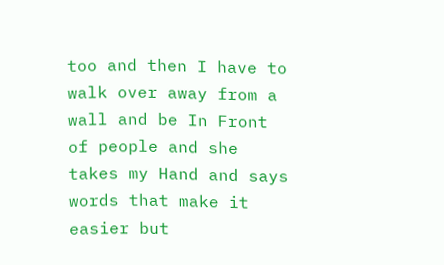too and then I have to walk over away from a wall and be In Front of people and she takes my Hand and says words that make it easier but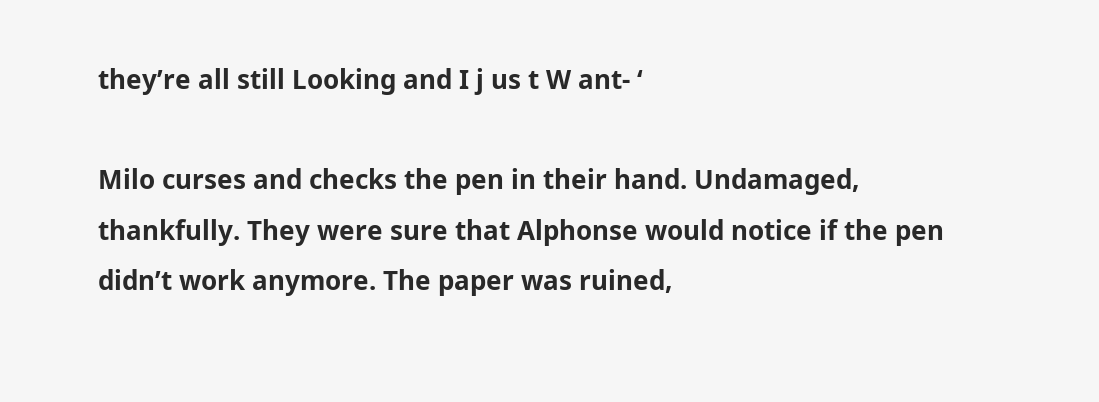they’re all still Looking and I j us t W ant- ‘

Milo curses and checks the pen in their hand. Undamaged, thankfully. They were sure that Alphonse would notice if the pen didn’t work anymore. The paper was ruined,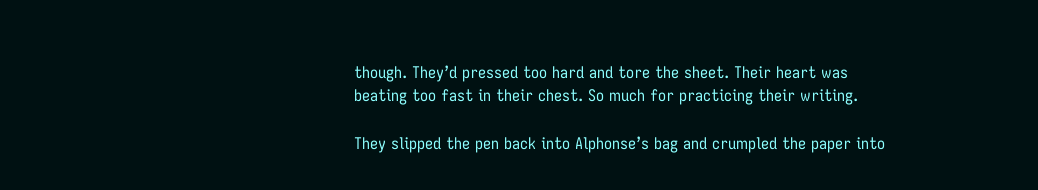though. They’d pressed too hard and tore the sheet. Their heart was beating too fast in their chest. So much for practicing their writing.

They slipped the pen back into Alphonse’s bag and crumpled the paper into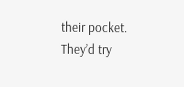their pocket. They’d try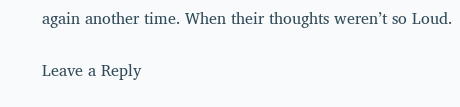again another time. When their thoughts weren’t so Loud.

Leave a Reply